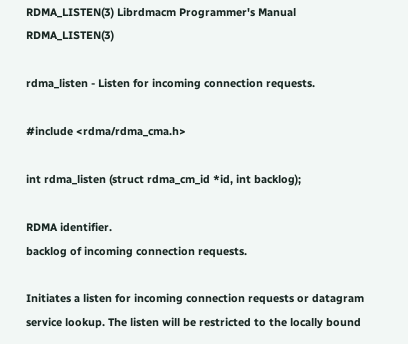RDMA_LISTEN(3) Librdmacm Programmer's Manual RDMA_LISTEN(3)

rdma_listen - Listen for incoming connection requests.

#include <rdma/rdma_cma.h>

int rdma_listen (struct rdma_cm_id *id, int backlog);

RDMA identifier.
backlog of incoming connection requests.

Initiates a listen for incoming connection requests or datagram service lookup. The listen will be restricted to the locally bound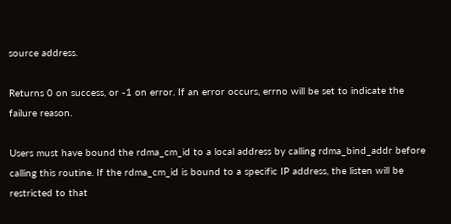source address.

Returns 0 on success, or -1 on error. If an error occurs, errno will be set to indicate the failure reason.

Users must have bound the rdma_cm_id to a local address by calling rdma_bind_addr before calling this routine. If the rdma_cm_id is bound to a specific IP address, the listen will be restricted to that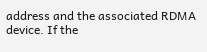address and the associated RDMA device. If the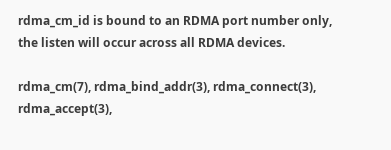rdma_cm_id is bound to an RDMA port number only, the listen will occur across all RDMA devices.

rdma_cm(7), rdma_bind_addr(3), rdma_connect(3), rdma_accept(3),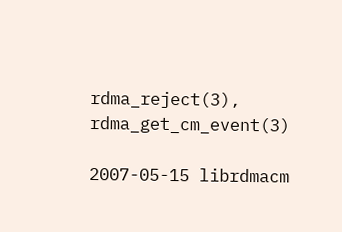rdma_reject(3), rdma_get_cm_event(3)

2007-05-15 librdmacm